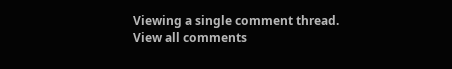Viewing a single comment thread. View all comments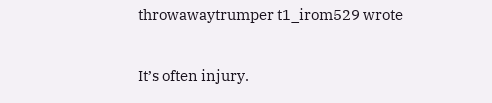throwawaytrumper t1_irom529 wrote

It’s often injury.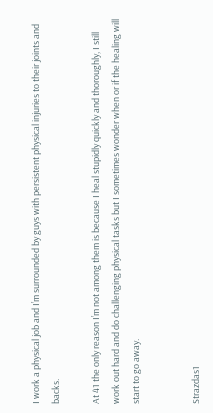I work a physical job and I’m surrounded by guys with persistent physical injuries to their joints and backs.

At 41 the only reason I’m not among them is because I heal stupidly quickly and thoroughly, I still work out hard and do challenging physical tasks but I sometimes wonder when or if the healing will start to go away.


Strazdas1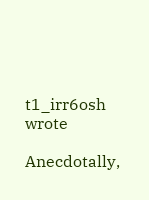t1_irr6osh wrote

Anecdotally,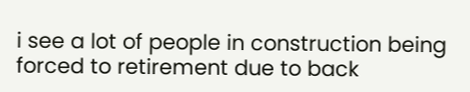i see a lot of people in construction being forced to retirement due to back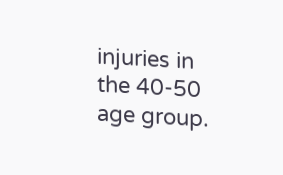injuries in the 40-50 age group.